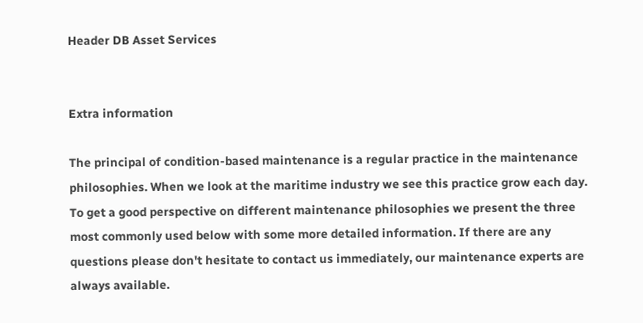Header DB Asset Services


Extra information

The principal of condition-based maintenance is a regular practice in the maintenance philosophies. When we look at the maritime industry we see this practice grow each day. To get a good perspective on different maintenance philosophies we present the three most commonly used below with some more detailed information. If there are any questions please don't hesitate to contact us immediately, our maintenance experts are always available.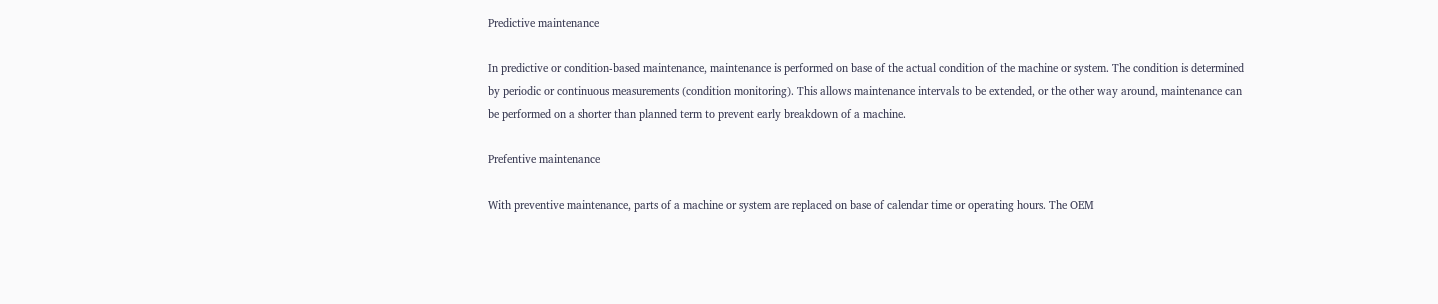Predictive maintenance

In predictive or condition-based maintenance, maintenance is performed on base of the actual condition of the machine or system. The condition is determined by periodic or continuous measurements (condition monitoring). This allows maintenance intervals to be extended, or the other way around, maintenance can be performed on a shorter than planned term to prevent early breakdown of a machine.

Prefentive maintenance

With preventive maintenance, parts of a machine or system are replaced on base of calendar time or operating hours. The OEM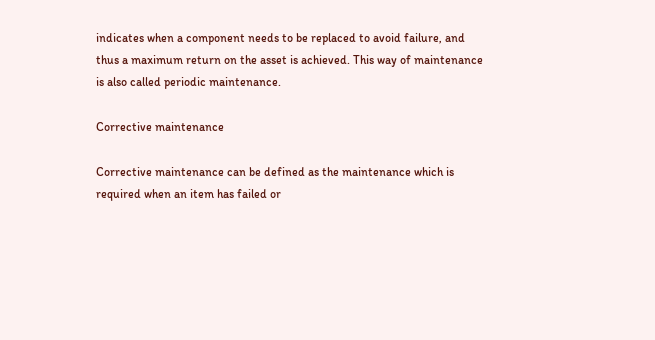indicates when a component needs to be replaced to avoid failure, and thus a maximum return on the asset is achieved. This way of maintenance is also called periodic maintenance.

Corrective maintenance

Corrective maintenance can be defined as the maintenance which is required when an item has failed or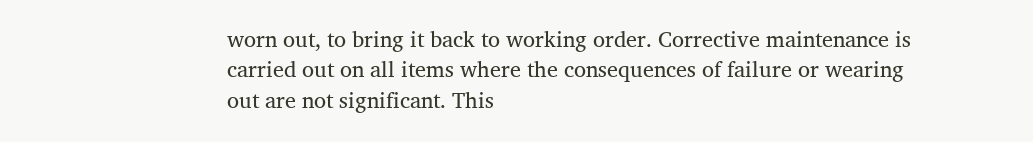worn out, to bring it back to working order. Corrective maintenance is carried out on all items where the consequences of failure or wearing out are not significant. This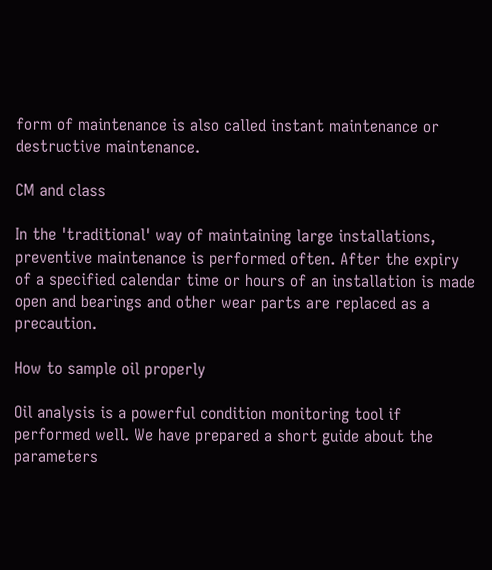form of maintenance is also called instant maintenance or destructive maintenance.

CM and class

In the 'traditional' way of maintaining large installations, preventive maintenance is performed often. After the expiry of a specified calendar time or hours of an installation is made open and bearings and other wear parts are replaced as a precaution.

How to sample oil properly

Oil analysis is a powerful condition monitoring tool if performed well. We have prepared a short guide about the parameters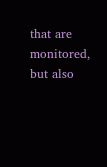that are monitored, but also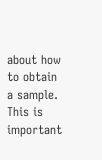about how to obtain a sample. This is important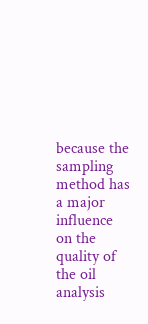because the sampling method has a major influence on the quality of the oil analysis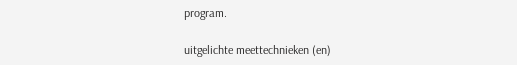program.

uitgelichte meettechnieken (en)